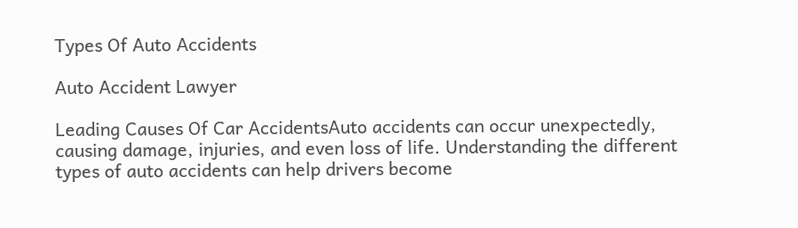Types Of Auto Accidents

Auto Accident Lawyer

Leading Causes Of Car AccidentsAuto accidents can occur unexpectedly, causing damage, injuries, and even loss of life. Understanding the different types of auto accidents can help drivers become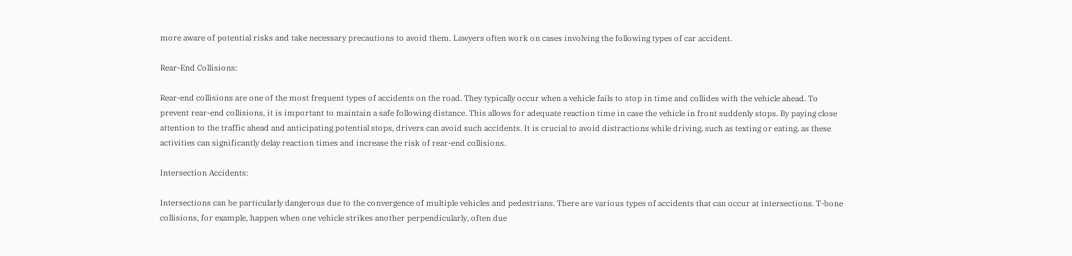more aware of potential risks and take necessary precautions to avoid them. Lawyers often work on cases involving the following types of car accident.

Rear-End Collisions:

Rear-end collisions are one of the most frequent types of accidents on the road. They typically occur when a vehicle fails to stop in time and collides with the vehicle ahead. To prevent rear-end collisions, it is important to maintain a safe following distance. This allows for adequate reaction time in case the vehicle in front suddenly stops. By paying close attention to the traffic ahead and anticipating potential stops, drivers can avoid such accidents. It is crucial to avoid distractions while driving, such as texting or eating, as these activities can significantly delay reaction times and increase the risk of rear-end collisions.

Intersection Accidents:

Intersections can be particularly dangerous due to the convergence of multiple vehicles and pedestrians. There are various types of accidents that can occur at intersections. T-bone collisions, for example, happen when one vehicle strikes another perpendicularly, often due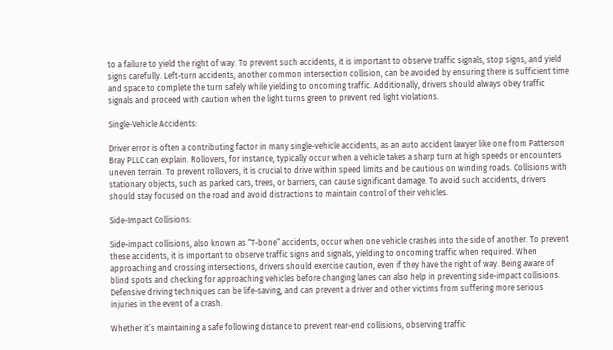to a failure to yield the right of way. To prevent such accidents, it is important to observe traffic signals, stop signs, and yield signs carefully. Left-turn accidents, another common intersection collision, can be avoided by ensuring there is sufficient time and space to complete the turn safely while yielding to oncoming traffic. Additionally, drivers should always obey traffic signals and proceed with caution when the light turns green to prevent red light violations.

Single-Vehicle Accidents:

Driver error is often a contributing factor in many single-vehicle accidents, as an auto accident lawyer like one from Patterson Bray PLLC can explain. Rollovers, for instance, typically occur when a vehicle takes a sharp turn at high speeds or encounters uneven terrain. To prevent rollovers, it is crucial to drive within speed limits and be cautious on winding roads. Collisions with stationary objects, such as parked cars, trees, or barriers, can cause significant damage. To avoid such accidents, drivers should stay focused on the road and avoid distractions to maintain control of their vehicles.

Side-Impact Collisions:

Side-impact collisions, also known as “T-bone” accidents, occur when one vehicle crashes into the side of another. To prevent these accidents, it is important to observe traffic signs and signals, yielding to oncoming traffic when required. When approaching and crossing intersections, drivers should exercise caution, even if they have the right of way. Being aware of blind spots and checking for approaching vehicles before changing lanes can also help in preventing side-impact collisions. Defensive driving techniques can be life-saving, and can prevent a driver and other victims from suffering more serious injuries in the event of a crash.

Whether it’s maintaining a safe following distance to prevent rear-end collisions, observing traffic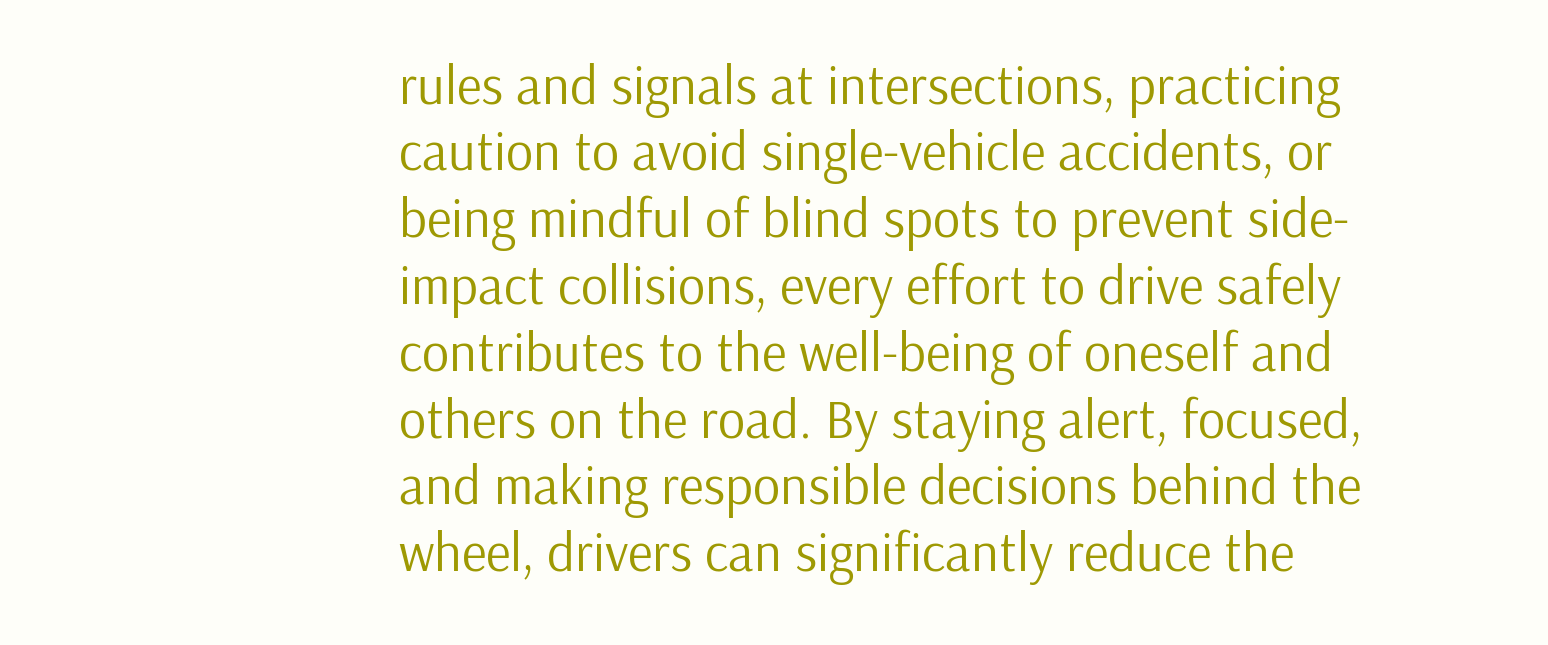rules and signals at intersections, practicing caution to avoid single-vehicle accidents, or being mindful of blind spots to prevent side-impact collisions, every effort to drive safely contributes to the well-being of oneself and others on the road. By staying alert, focused, and making responsible decisions behind the wheel, drivers can significantly reduce the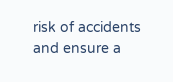risk of accidents and ensure a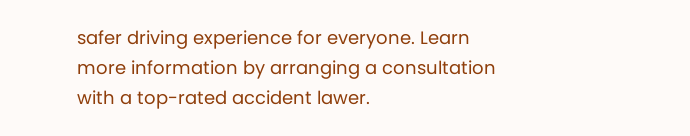safer driving experience for everyone. Learn more information by arranging a consultation with a top-rated accident lawer.